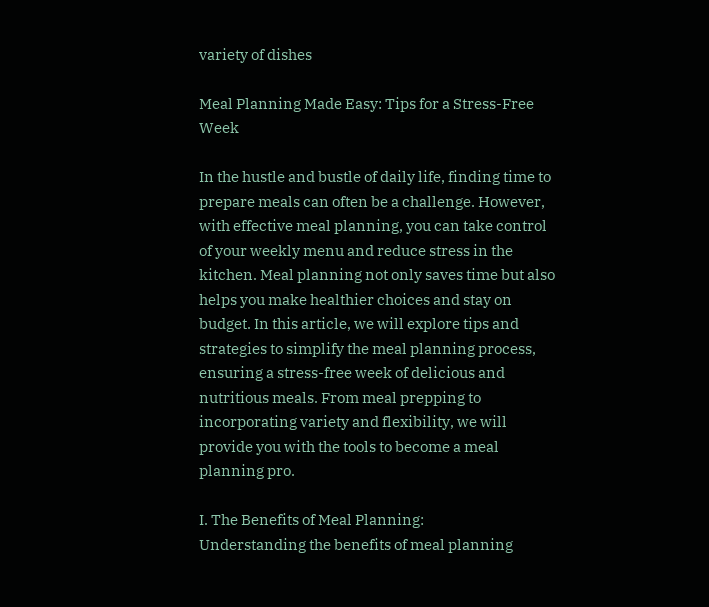variety of dishes

Meal Planning Made Easy: Tips for a Stress-Free Week

In the hustle and bustle of daily life, finding time to prepare meals can often be a challenge. However, with effective meal planning, you can take control of your weekly menu and reduce stress in the kitchen. Meal planning not only saves time but also helps you make healthier choices and stay on budget. In this article, we will explore tips and strategies to simplify the meal planning process, ensuring a stress-free week of delicious and nutritious meals. From meal prepping to incorporating variety and flexibility, we will provide you with the tools to become a meal planning pro.

I. The Benefits of Meal Planning:
Understanding the benefits of meal planning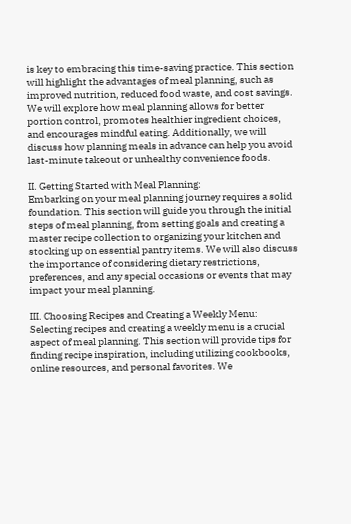is key to embracing this time-saving practice. This section will highlight the advantages of meal planning, such as improved nutrition, reduced food waste, and cost savings. We will explore how meal planning allows for better portion control, promotes healthier ingredient choices, and encourages mindful eating. Additionally, we will discuss how planning meals in advance can help you avoid last-minute takeout or unhealthy convenience foods.

II. Getting Started with Meal Planning:
Embarking on your meal planning journey requires a solid foundation. This section will guide you through the initial steps of meal planning, from setting goals and creating a master recipe collection to organizing your kitchen and stocking up on essential pantry items. We will also discuss the importance of considering dietary restrictions, preferences, and any special occasions or events that may impact your meal planning.

III. Choosing Recipes and Creating a Weekly Menu:
Selecting recipes and creating a weekly menu is a crucial aspect of meal planning. This section will provide tips for finding recipe inspiration, including utilizing cookbooks, online resources, and personal favorites. We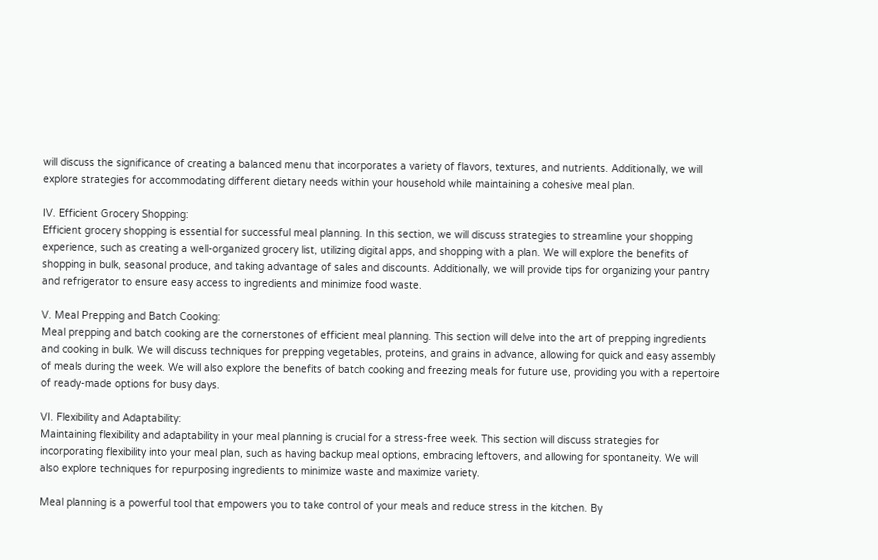will discuss the significance of creating a balanced menu that incorporates a variety of flavors, textures, and nutrients. Additionally, we will explore strategies for accommodating different dietary needs within your household while maintaining a cohesive meal plan.

IV. Efficient Grocery Shopping:
Efficient grocery shopping is essential for successful meal planning. In this section, we will discuss strategies to streamline your shopping experience, such as creating a well-organized grocery list, utilizing digital apps, and shopping with a plan. We will explore the benefits of shopping in bulk, seasonal produce, and taking advantage of sales and discounts. Additionally, we will provide tips for organizing your pantry and refrigerator to ensure easy access to ingredients and minimize food waste.

V. Meal Prepping and Batch Cooking:
Meal prepping and batch cooking are the cornerstones of efficient meal planning. This section will delve into the art of prepping ingredients and cooking in bulk. We will discuss techniques for prepping vegetables, proteins, and grains in advance, allowing for quick and easy assembly of meals during the week. We will also explore the benefits of batch cooking and freezing meals for future use, providing you with a repertoire of ready-made options for busy days.

VI. Flexibility and Adaptability:
Maintaining flexibility and adaptability in your meal planning is crucial for a stress-free week. This section will discuss strategies for incorporating flexibility into your meal plan, such as having backup meal options, embracing leftovers, and allowing for spontaneity. We will also explore techniques for repurposing ingredients to minimize waste and maximize variety.

Meal planning is a powerful tool that empowers you to take control of your meals and reduce stress in the kitchen. By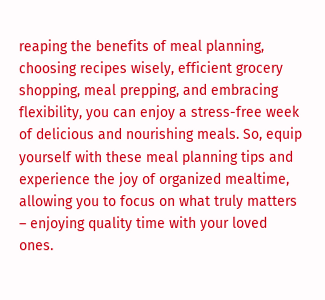reaping the benefits of meal planning, choosing recipes wisely, efficient grocery shopping, meal prepping, and embracing flexibility, you can enjoy a stress-free week of delicious and nourishing meals. So, equip yourself with these meal planning tips and experience the joy of organized mealtime, allowing you to focus on what truly matters – enjoying quality time with your loved ones.